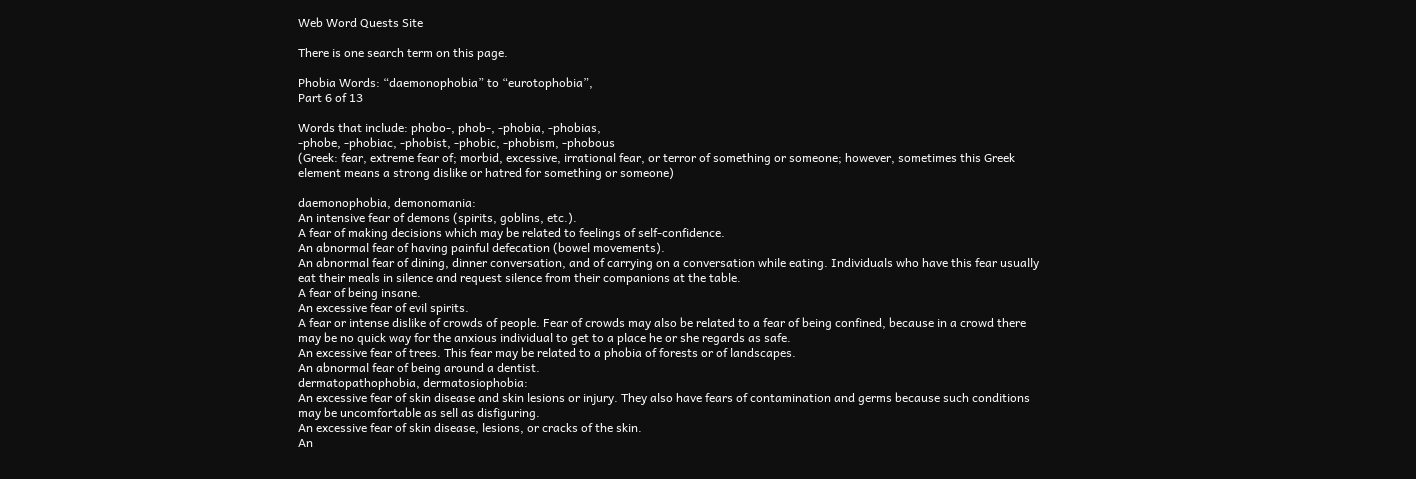Web Word Quests Site

There is one search term on this page.

Phobia Words: “daemonophobia” to “eurotophobia”,
Part 6 of 13

Words that include: phobo-, phob-, -phobia, -phobias,
-phobe, -phobiac, -phobist, -phobic, -phobism, -phobous
(Greek: fear, extreme fear of; morbid, excessive, irrational fear, or terror of something or someone; however, sometimes this Greek element means a strong dislike or hatred for something or someone)

daemonophobia, demonomania:
An intensive fear of demons (spirits, goblins, etc.).
A fear of making decisions which may be related to feelings of self-confidence.
An abnormal fear of having painful defecation (bowel movements).
An abnormal fear of dining, dinner conversation, and of carrying on a conversation while eating. Individuals who have this fear usually eat their meals in silence and request silence from their companions at the table.
A fear of being insane.
An excessive fear of evil spirits.
A fear or intense dislike of crowds of people. Fear of crowds may also be related to a fear of being confined, because in a crowd there may be no quick way for the anxious individual to get to a place he or she regards as safe.
An excessive fear of trees. This fear may be related to a phobia of forests or of landscapes.
An abnormal fear of being around a dentist.
dermatopathophobia, dermatosiophobia:
An excessive fear of skin disease and skin lesions or injury. They also have fears of contamination and germs because such conditions may be uncomfortable as sell as disfiguring.
An excessive fear of skin disease, lesions, or cracks of the skin.
An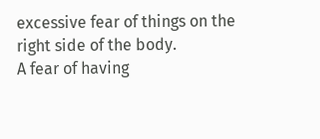excessive fear of things on the right side of the body.
A fear of having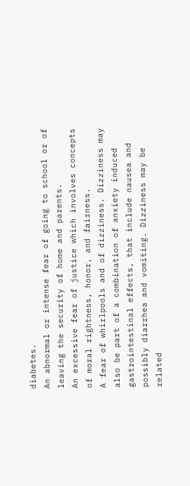diabetes.
An abnormal or intense fear of going to school or of leaving the security of home and parents.
An excessive fear of justice which involves concepts of moral rightness, honor, and fairness.
A fear of whirlpools and of dizziness. Dizziness may also be part of a combination of anxiety induced gastrointestinal effects, that include nausea and possibly diarrhea and vomiting. Dizziness may be related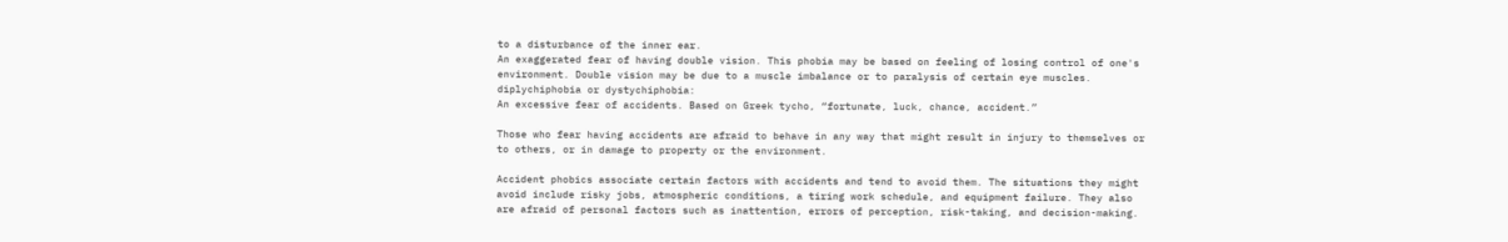to a disturbance of the inner ear.
An exaggerated fear of having double vision. This phobia may be based on feeling of losing control of one's environment. Double vision may be due to a muscle imbalance or to paralysis of certain eye muscles.
diplychiphobia or dystychiphobia:
An excessive fear of accidents. Based on Greek tycho, “fortunate, luck, chance, accident.”

Those who fear having accidents are afraid to behave in any way that might result in injury to themselves or to others, or in damage to property or the environment.

Accident phobics associate certain factors with accidents and tend to avoid them. The situations they might avoid include risky jobs, atmospheric conditions, a tiring work schedule, and equipment failure. They also are afraid of personal factors such as inattention, errors of perception, risk-taking, and decision-making.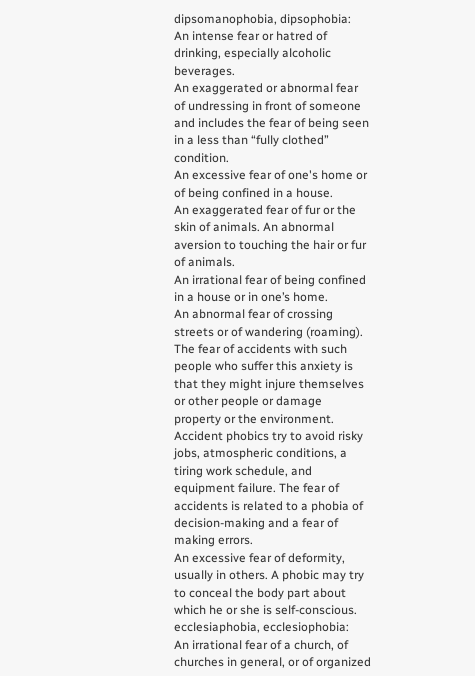dipsomanophobia, dipsophobia:
An intense fear or hatred of drinking, especially alcoholic beverages.
An exaggerated or abnormal fear of undressing in front of someone and includes the fear of being seen in a less than “fully clothed” condition.
An excessive fear of one's home or of being confined in a house.
An exaggerated fear of fur or the skin of animals. An abnormal aversion to touching the hair or fur of animals.
An irrational fear of being confined in a house or in one’s home.
An abnormal fear of crossing streets or of wandering (roaming).
The fear of accidents with such people who suffer this anxiety is that they might injure themselves or other people or damage property or the environment. Accident phobics try to avoid risky jobs, atmospheric conditions, a tiring work schedule, and equipment failure. The fear of accidents is related to a phobia of decision-making and a fear of making errors.
An excessive fear of deformity, usually in others. A phobic may try to conceal the body part about which he or she is self-conscious.
ecclesiaphobia, ecclesiophobia:
An irrational fear of a church, of churches in general, or of organized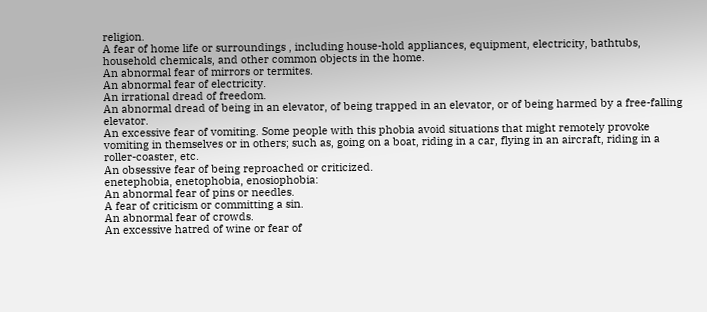religion.
A fear of home life or surroundings , including house-hold appliances, equipment, electricity, bathtubs, household chemicals, and other common objects in the home.
An abnormal fear of mirrors or termites.
An abnormal fear of electricity.
An irrational dread of freedom.
An abnormal dread of being in an elevator, of being trapped in an elevator, or of being harmed by a free-falling elevator.
An excessive fear of vomiting. Some people with this phobia avoid situations that might remotely provoke vomiting in themselves or in others; such as, going on a boat, riding in a car, flying in an aircraft, riding in a roller-coaster, etc.
An obsessive fear of being reproached or criticized.
enetephobia, enetophobia, enosiophobia:
An abnormal fear of pins or needles.
A fear of criticism or committing a sin.
An abnormal fear of crowds.
An excessive hatred of wine or fear of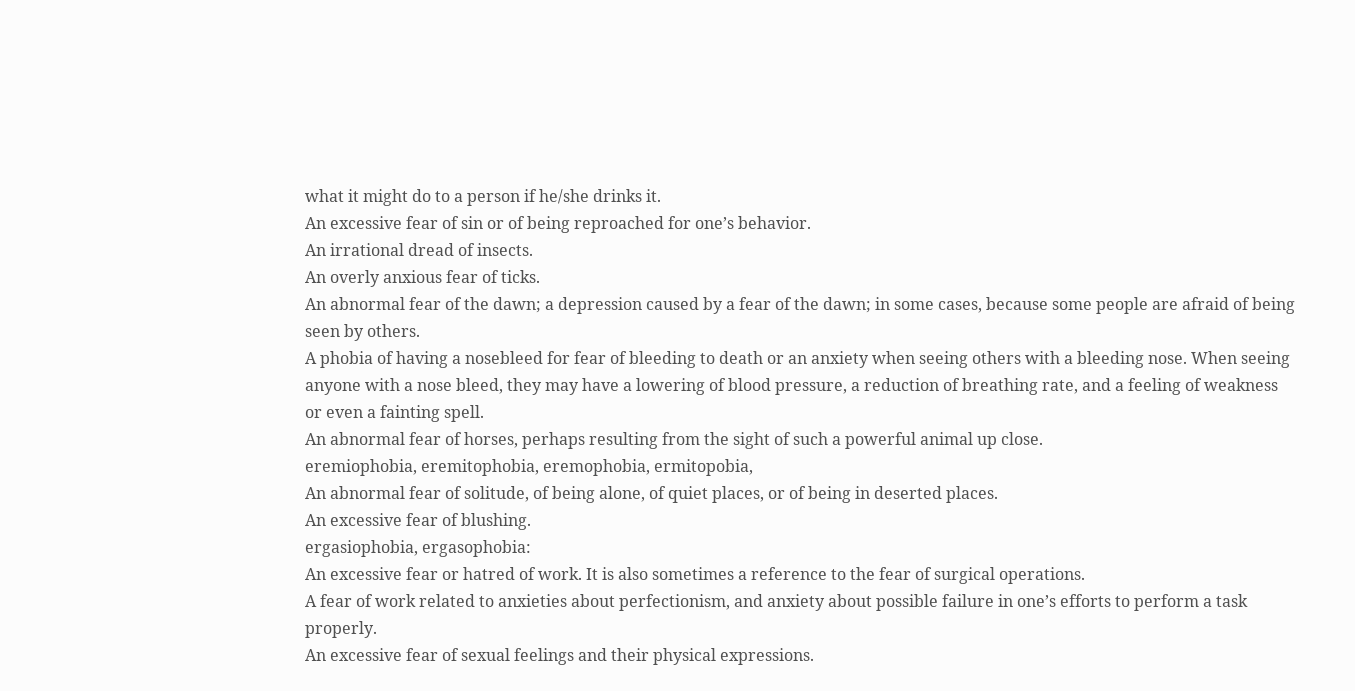what it might do to a person if he/she drinks it.
An excessive fear of sin or of being reproached for one’s behavior.
An irrational dread of insects.
An overly anxious fear of ticks.
An abnormal fear of the dawn; a depression caused by a fear of the dawn; in some cases, because some people are afraid of being seen by others.
A phobia of having a nosebleed for fear of bleeding to death or an anxiety when seeing others with a bleeding nose. When seeing anyone with a nose bleed, they may have a lowering of blood pressure, a reduction of breathing rate, and a feeling of weakness or even a fainting spell.
An abnormal fear of horses, perhaps resulting from the sight of such a powerful animal up close.
eremiophobia, eremitophobia, eremophobia, ermitopobia,
An abnormal fear of solitude, of being alone, of quiet places, or of being in deserted places.
An excessive fear of blushing.
ergasiophobia, ergasophobia:
An excessive fear or hatred of work. It is also sometimes a reference to the fear of surgical operations.
A fear of work related to anxieties about perfectionism, and anxiety about possible failure in one’s efforts to perform a task properly.
An excessive fear of sexual feelings and their physical expressions.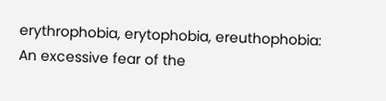erythrophobia, erytophobia, ereuthophobia:
An excessive fear of the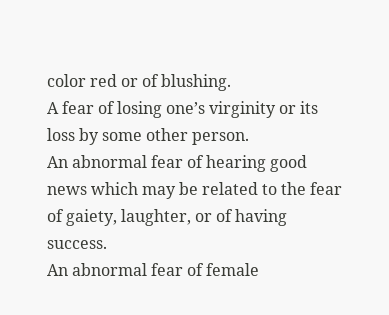color red or of blushing.
A fear of losing one’s virginity or its loss by some other person.
An abnormal fear of hearing good news which may be related to the fear of gaiety, laughter, or of having success.
An abnormal fear of female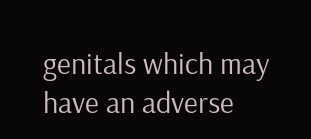genitals which may have an adverse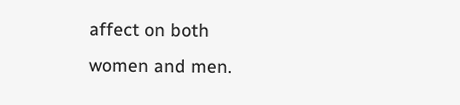affect on both women and men.